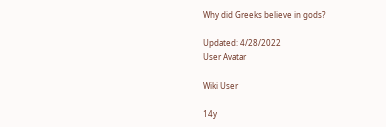Why did Greeks believe in gods?

Updated: 4/28/2022
User Avatar

Wiki User

14y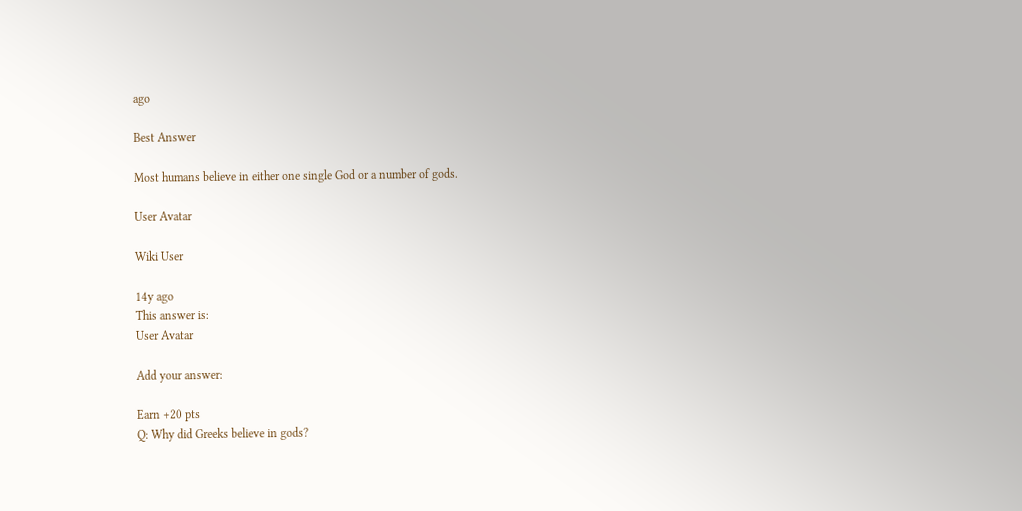ago

Best Answer

Most humans believe in either one single God or a number of gods.

User Avatar

Wiki User

14y ago
This answer is:
User Avatar

Add your answer:

Earn +20 pts
Q: Why did Greeks believe in gods?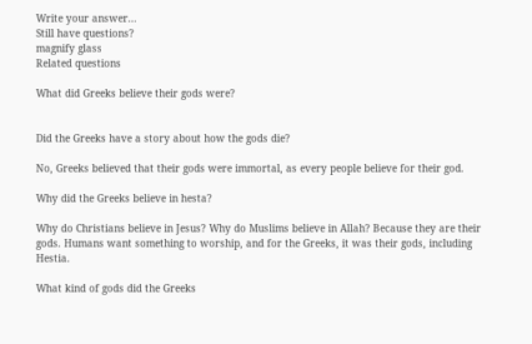Write your answer...
Still have questions?
magnify glass
Related questions

What did Greeks believe their gods were?


Did the Greeks have a story about how the gods die?

No, Greeks believed that their gods were immortal, as every people believe for their god.

Why did the Greeks believe in hesta?

Why do Christians believe in Jesus? Why do Muslims believe in Allah? Because they are their gods. Humans want something to worship, and for the Greeks, it was their gods, including Hestia.

What kind of gods did the Greeks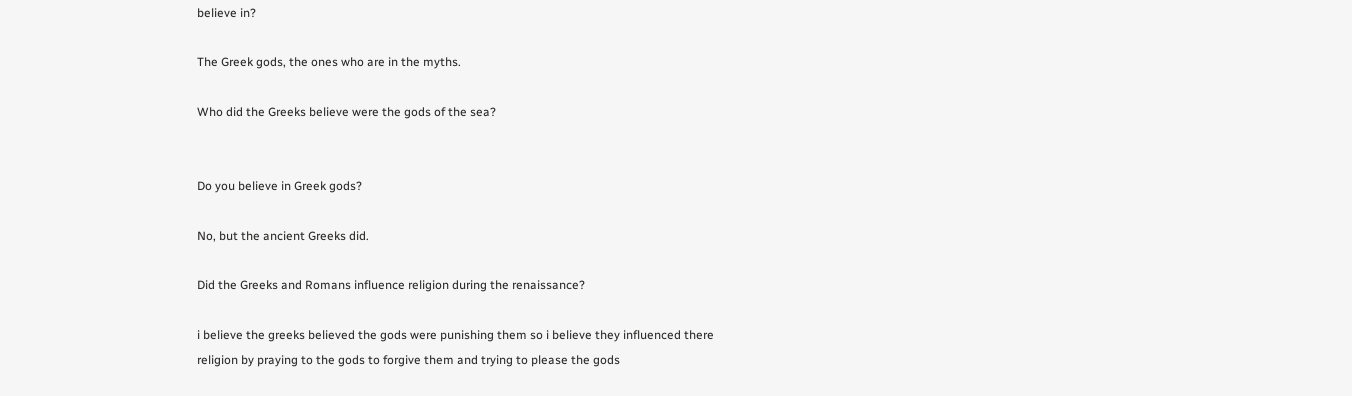believe in?

The Greek gods, the ones who are in the myths.

Who did the Greeks believe were the gods of the sea?


Do you believe in Greek gods?

No, but the ancient Greeks did.

Did the Greeks and Romans influence religion during the renaissance?

i believe the greeks believed the gods were punishing them so i believe they influenced there religion by praying to the gods to forgive them and trying to please the gods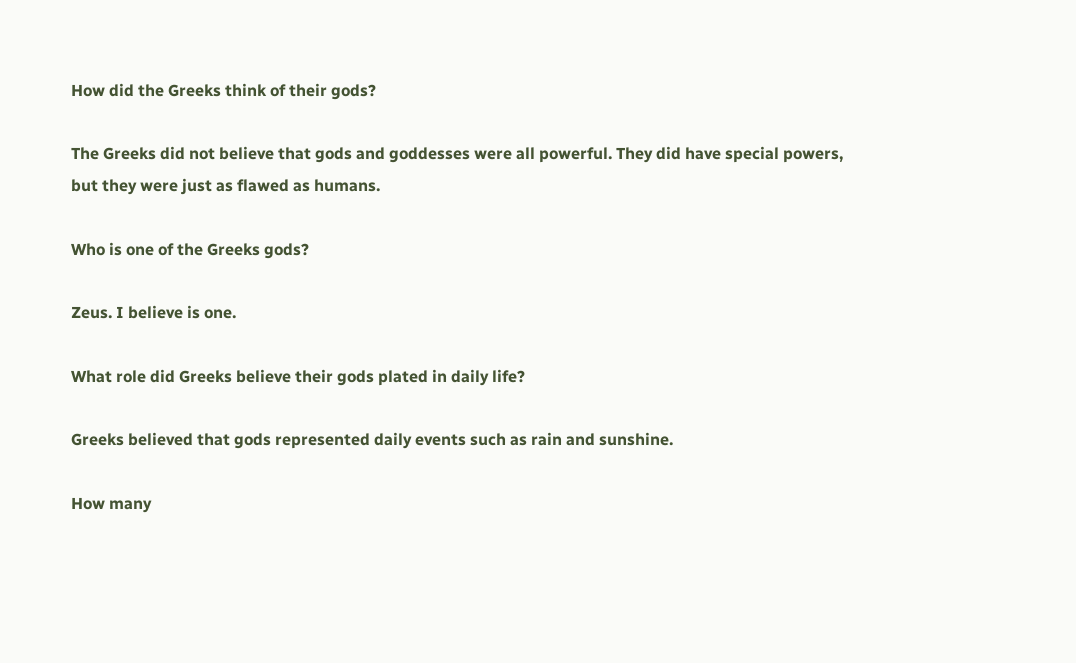How did the Greeks think of their gods?

The Greeks did not believe that gods and goddesses were all powerful. They did have special powers, but they were just as flawed as humans.

Who is one of the Greeks gods?

Zeus. I believe is one.

What role did Greeks believe their gods plated in daily life?

Greeks believed that gods represented daily events such as rain and sunshine.

How many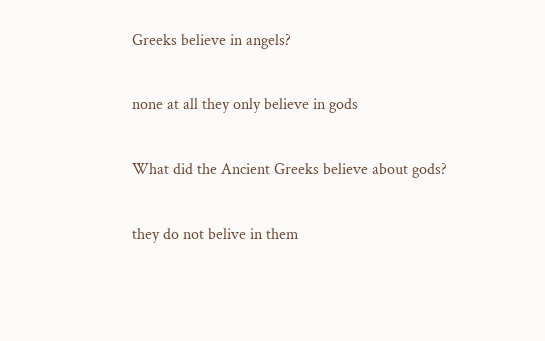Greeks believe in angels?

none at all they only believe in gods

What did the Ancient Greeks believe about gods?

they do not belive in them